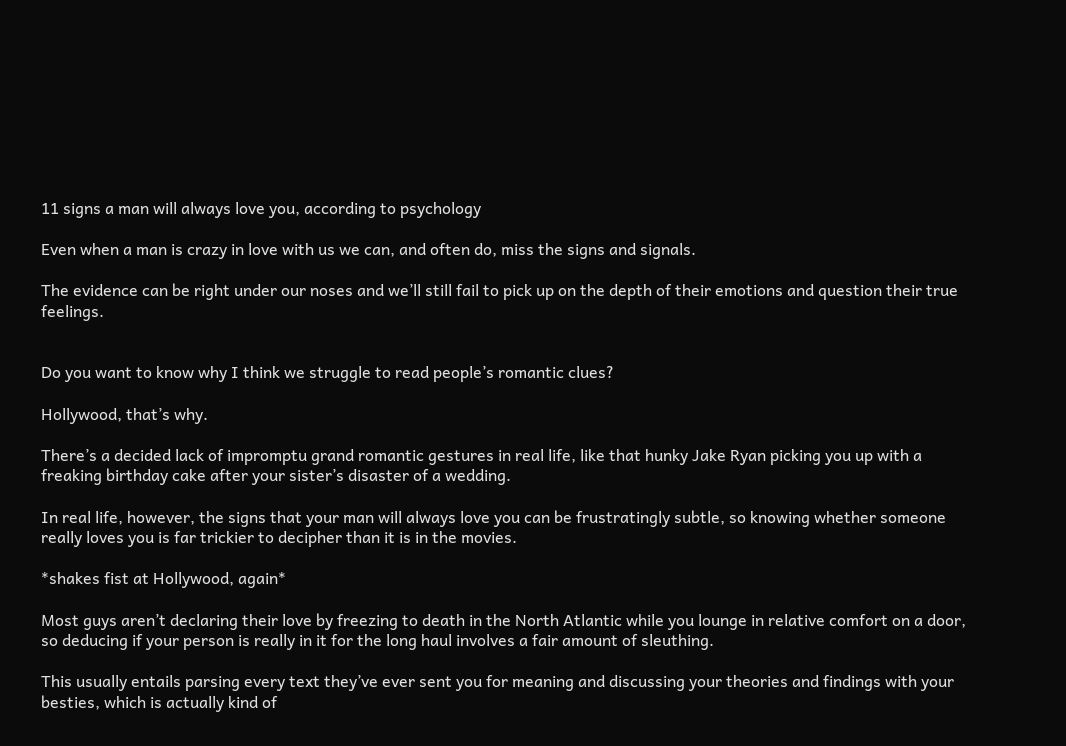11 signs a man will always love you, according to psychology

Even when a man is crazy in love with us we can, and often do, miss the signs and signals.

The evidence can be right under our noses and we’ll still fail to pick up on the depth of their emotions and question their true feelings.


Do you want to know why I think we struggle to read people’s romantic clues?

Hollywood, that’s why.

There’s a decided lack of impromptu grand romantic gestures in real life, like that hunky Jake Ryan picking you up with a freaking birthday cake after your sister’s disaster of a wedding.

In real life, however, the signs that your man will always love you can be frustratingly subtle, so knowing whether someone really loves you is far trickier to decipher than it is in the movies.

*shakes fist at Hollywood, again*

Most guys aren’t declaring their love by freezing to death in the North Atlantic while you lounge in relative comfort on a door, so deducing if your person is really in it for the long haul involves a fair amount of sleuthing.

This usually entails parsing every text they’ve ever sent you for meaning and discussing your theories and findings with your besties, which is actually kind of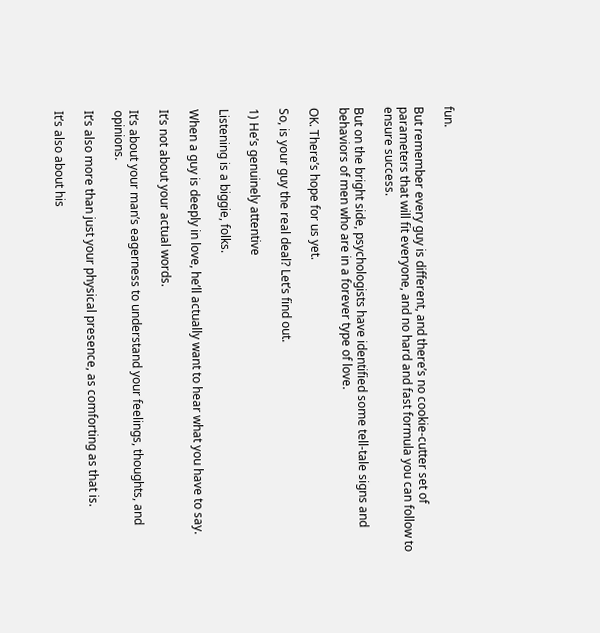fun.

But remember every guy is different, and there’s no cookie-cutter set of parameters that will fit everyone, and no hard and fast formula you can follow to ensure success.

But on the bright side, psychologists have identified some tell-tale signs and behaviors of men who are in a forever type of love.

OK. There’s hope for us yet.

So, is your guy the real deal? Let’s find out.

1) He’s genuinely attentive

Listening is a biggie, folks.

When a guy is deeply in love, he’ll actually want to hear what you have to say.

It’s not about your actual words.

It’s about your man’s eagerness to understand your feelings, thoughts, and opinions.

It’s also more than just your physical presence, as comforting as that is.

It’s also about his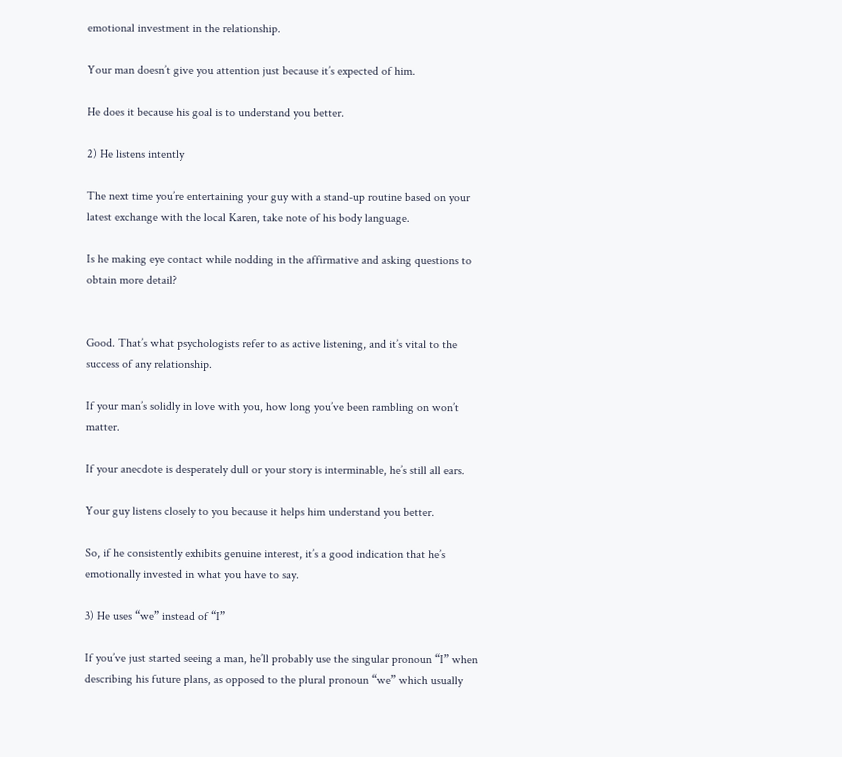emotional investment in the relationship.

Your man doesn’t give you attention just because it’s expected of him.

He does it because his goal is to understand you better.

2) He listens intently

The next time you’re entertaining your guy with a stand-up routine based on your latest exchange with the local Karen, take note of his body language.

Is he making eye contact while nodding in the affirmative and asking questions to obtain more detail?


Good. That’s what psychologists refer to as active listening, and it’s vital to the success of any relationship.

If your man’s solidly in love with you, how long you’ve been rambling on won’t matter.

If your anecdote is desperately dull or your story is interminable, he’s still all ears.

Your guy listens closely to you because it helps him understand you better.

So, if he consistently exhibits genuine interest, it’s a good indication that he’s emotionally invested in what you have to say.

3) He uses “we” instead of “I”

If you’ve just started seeing a man, he’ll probably use the singular pronoun “I” when describing his future plans, as opposed to the plural pronoun “we” which usually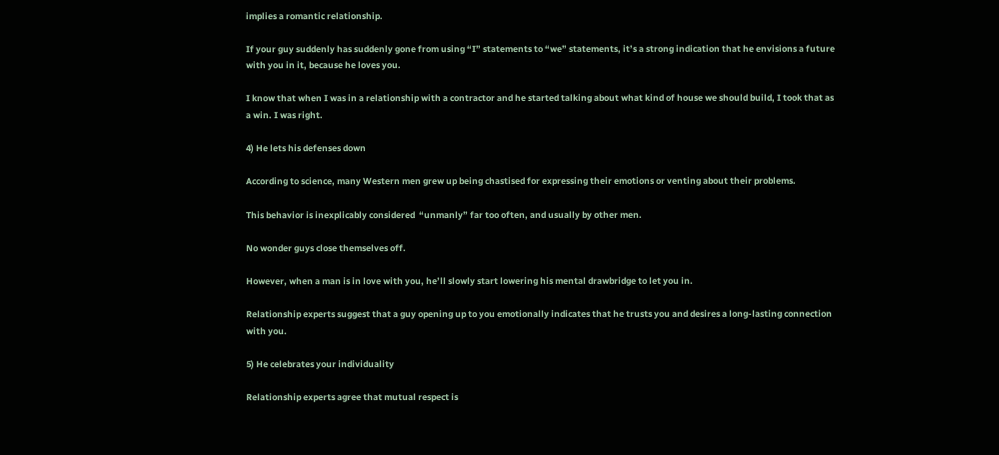implies a romantic relationship.

If your guy suddenly has suddenly gone from using “I” statements to “we” statements, it’s a strong indication that he envisions a future with you in it, because he loves you.

I know that when I was in a relationship with a contractor and he started talking about what kind of house we should build, I took that as a win. I was right.

4) He lets his defenses down

According to science, many Western men grew up being chastised for expressing their emotions or venting about their problems.

This behavior is inexplicably considered  “unmanly” far too often, and usually by other men.

No wonder guys close themselves off.

However, when a man is in love with you, he’ll slowly start lowering his mental drawbridge to let you in.

Relationship experts suggest that a guy opening up to you emotionally indicates that he trusts you and desires a long-lasting connection with you.

5) He celebrates your individuality

Relationship experts agree that mutual respect is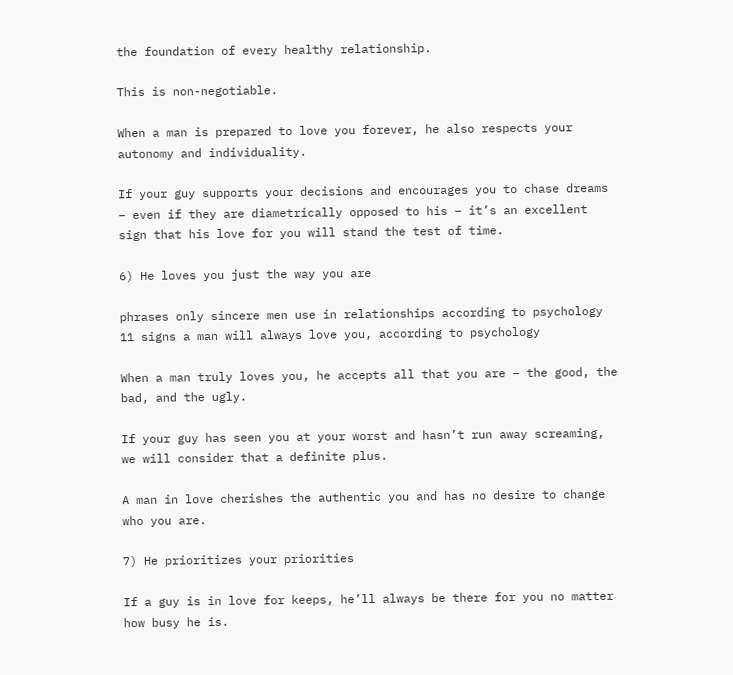the foundation of every healthy relationship.

This is non-negotiable.

When a man is prepared to love you forever, he also respects your autonomy and individuality.

If your guy supports your decisions and encourages you to chase dreams – even if they are diametrically opposed to his – it’s an excellent sign that his love for you will stand the test of time.

6) He loves you just the way you are

phrases only sincere men use in relationships according to psychology 11 signs a man will always love you, according to psychology

When a man truly loves you, he accepts all that you are – the good, the bad, and the ugly.

If your guy has seen you at your worst and hasn’t run away screaming, we will consider that a definite plus.

A man in love cherishes the authentic you and has no desire to change who you are.

7) He prioritizes your priorities

If a guy is in love for keeps, he’ll always be there for you no matter how busy he is.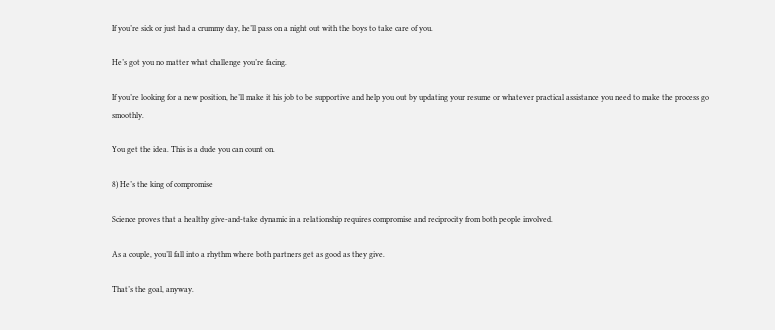If you’re sick or just had a crummy day, he’ll pass on a night out with the boys to take care of you.

He’s got you no matter what challenge you’re facing.

If you’re looking for a new position, he’ll make it his job to be supportive and help you out by updating your resume or whatever practical assistance you need to make the process go smoothly.

You get the idea. This is a dude you can count on.

8) He’s the king of compromise

Science proves that a healthy give-and-take dynamic in a relationship requires compromise and reciprocity from both people involved.

As a couple, you’ll fall into a rhythm where both partners get as good as they give.

That’s the goal, anyway.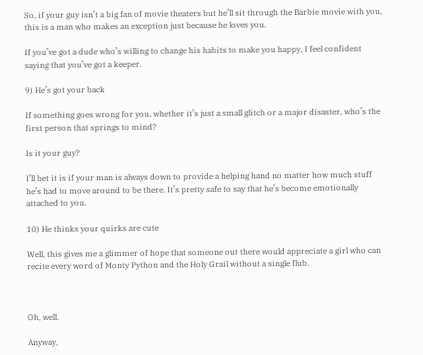So, if your guy isn’t a big fan of movie theaters but he’ll sit through the Barbie movie with you, this is a man who makes an exception just because he loves you.

If you’ve got a dude who’s willing to change his habits to make you happy, I feel confident saying that you’ve got a keeper.

9) He’s got your back

If something goes wrong for you, whether it’s just a small glitch or a major disaster, who’s the first person that springs to mind?

Is it your guy?

I’ll bet it is if your man is always down to provide a helping hand no matter how much stuff he’s had to move around to be there. It’s pretty safe to say that he’s become emotionally attached to you.

10) He thinks your quirks are cute

Well, this gives me a glimmer of hope that someone out there would appreciate a girl who can recite every word of Monty Python and the Holy Grail without a single flub.



Oh, well.

Anyway,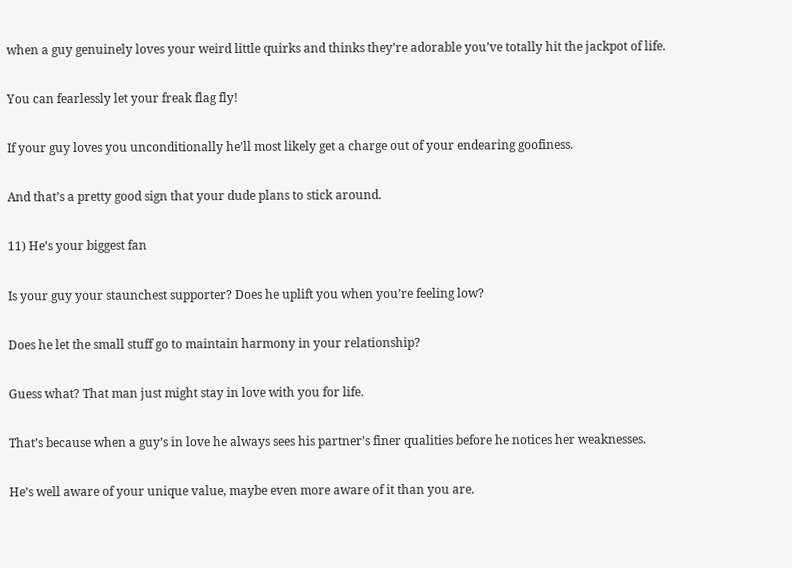when a guy genuinely loves your weird little quirks and thinks they’re adorable you’ve totally hit the jackpot of life.

You can fearlessly let your freak flag fly!

If your guy loves you unconditionally he’ll most likely get a charge out of your endearing goofiness.

And that’s a pretty good sign that your dude plans to stick around.

11) He’s your biggest fan

Is your guy your staunchest supporter? Does he uplift you when you’re feeling low?

Does he let the small stuff go to maintain harmony in your relationship?

Guess what? That man just might stay in love with you for life.

That’s because when a guy’s in love he always sees his partner’s finer qualities before he notices her weaknesses.

He’s well aware of your unique value, maybe even more aware of it than you are.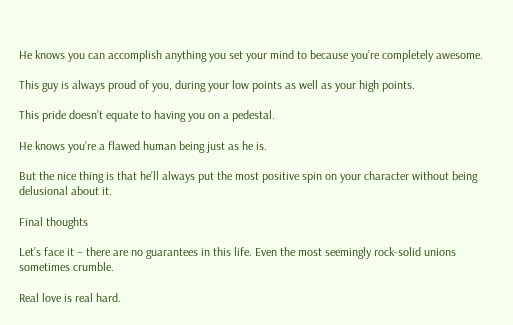He knows you can accomplish anything you set your mind to because you’re completely awesome.

This guy is always proud of you, during your low points as well as your high points.

This pride doesn’t equate to having you on a pedestal.

He knows you’re a flawed human being just as he is.

But the nice thing is that he’ll always put the most positive spin on your character without being delusional about it.

Final thoughts

Let’s face it – there are no guarantees in this life. Even the most seemingly rock-solid unions sometimes crumble.

Real love is real hard.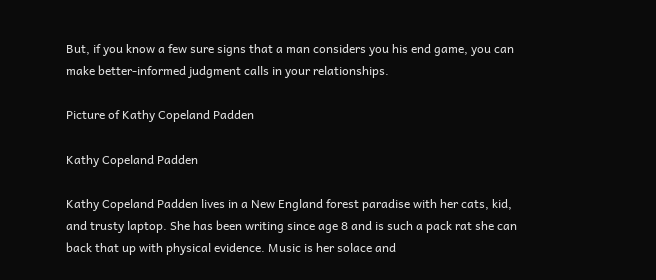But, if you know a few sure signs that a man considers you his end game, you can make better-informed judgment calls in your relationships.

Picture of Kathy Copeland Padden

Kathy Copeland Padden

Kathy Copeland Padden lives in a New England forest paradise with her cats, kid, and trusty laptop. She has been writing since age 8 and is such a pack rat she can back that up with physical evidence. Music is her solace and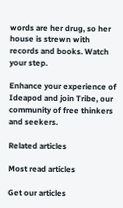words are her drug, so her house is strewn with records and books. Watch your step.

Enhance your experience of Ideapod and join Tribe, our community of free thinkers and seekers.

Related articles

Most read articles

Get our articles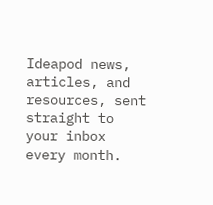Ideapod news, articles, and resources, sent straight to your inbox every month.